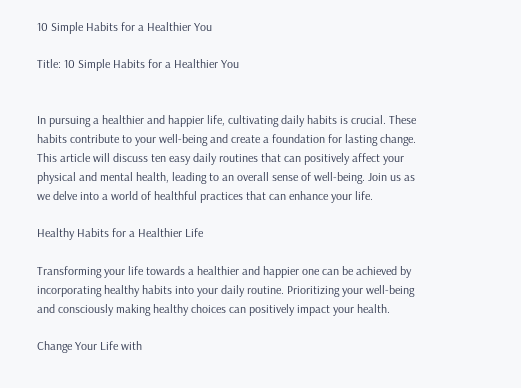10 Simple Habits for a Healthier You

Title: 10 Simple Habits for a Healthier You


In pursuing a healthier and happier life, cultivating daily habits is crucial. These habits contribute to your well-being and create a foundation for lasting change. This article will discuss ten easy daily routines that can positively affect your physical and mental health, leading to an overall sense of well-being. Join us as we delve into a world of healthful practices that can enhance your life.

Healthy Habits for a Healthier Life

Transforming your life towards a healthier and happier one can be achieved by incorporating healthy habits into your daily routine. Prioritizing your well-being and consciously making healthy choices can positively impact your health.

Change Your Life with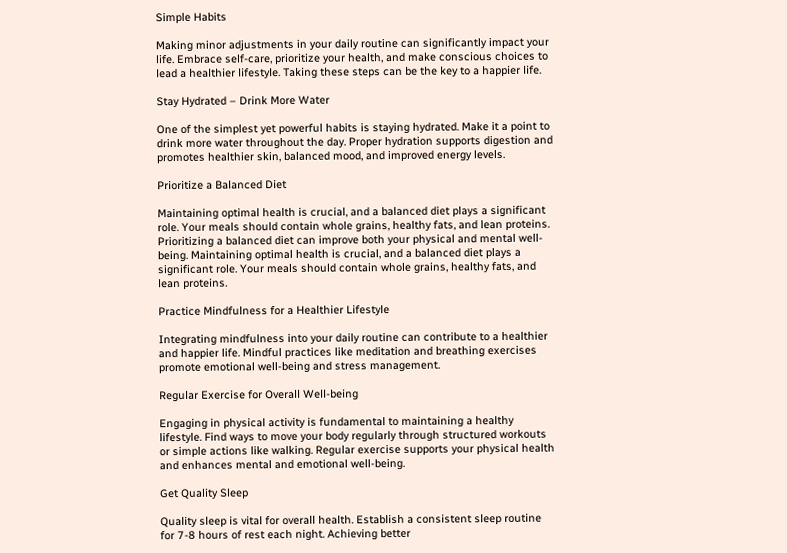Simple Habits

Making minor adjustments in your daily routine can significantly impact your life. Embrace self-care, prioritize your health, and make conscious choices to lead a healthier lifestyle. Taking these steps can be the key to a happier life.

Stay Hydrated – Drink More Water

One of the simplest yet powerful habits is staying hydrated. Make it a point to drink more water throughout the day. Proper hydration supports digestion and promotes healthier skin, balanced mood, and improved energy levels.

Prioritize a Balanced Diet

Maintaining optimal health is crucial, and a balanced diet plays a significant role. Your meals should contain whole grains, healthy fats, and lean proteins. Prioritizing a balanced diet can improve both your physical and mental well-being. Maintaining optimal health is crucial, and a balanced diet plays a significant role. Your meals should contain whole grains, healthy fats, and lean proteins.

Practice Mindfulness for a Healthier Lifestyle

Integrating mindfulness into your daily routine can contribute to a healthier and happier life. Mindful practices like meditation and breathing exercises promote emotional well-being and stress management.

Regular Exercise for Overall Well-being

Engaging in physical activity is fundamental to maintaining a healthy lifestyle. Find ways to move your body regularly through structured workouts or simple actions like walking. Regular exercise supports your physical health and enhances mental and emotional well-being.

Get Quality Sleep

Quality sleep is vital for overall health. Establish a consistent sleep routine for 7-8 hours of rest each night. Achieving better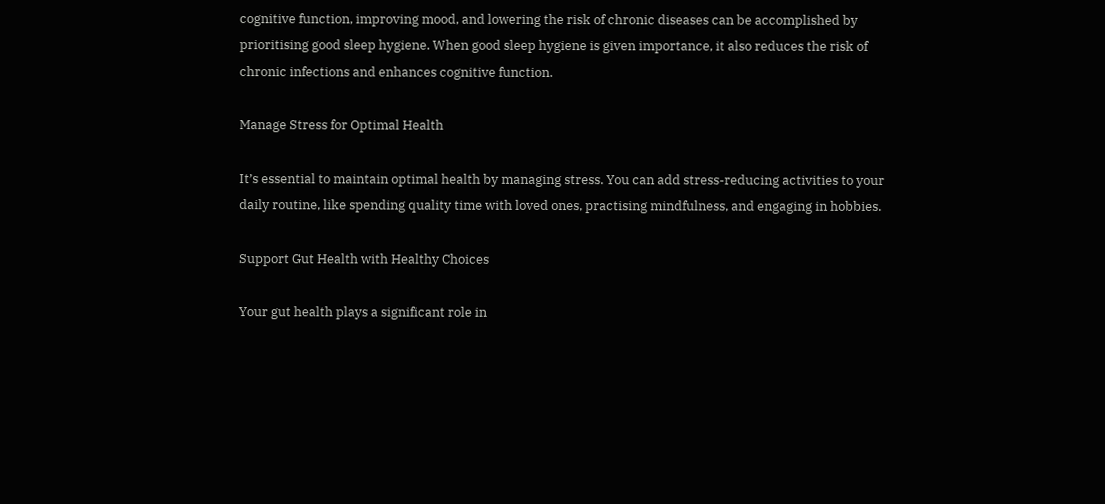cognitive function, improving mood, and lowering the risk of chronic diseases can be accomplished by prioritising good sleep hygiene. When good sleep hygiene is given importance, it also reduces the risk of chronic infections and enhances cognitive function.

Manage Stress for Optimal Health

It’s essential to maintain optimal health by managing stress. You can add stress-reducing activities to your daily routine, like spending quality time with loved ones, practising mindfulness, and engaging in hobbies.

Support Gut Health with Healthy Choices

Your gut health plays a significant role in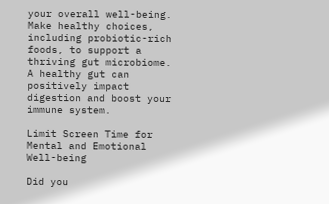your overall well-being. Make healthy choices, including probiotic-rich foods, to support a thriving gut microbiome. A healthy gut can positively impact digestion and boost your immune system.

Limit Screen Time for Mental and Emotional Well-being

Did you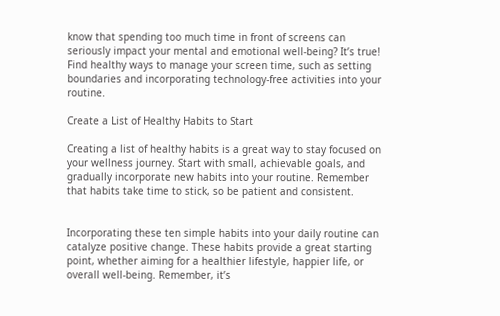know that spending too much time in front of screens can seriously impact your mental and emotional well-being? It’s true! Find healthy ways to manage your screen time, such as setting boundaries and incorporating technology-free activities into your routine.

Create a List of Healthy Habits to Start

Creating a list of healthy habits is a great way to stay focused on your wellness journey. Start with small, achievable goals, and gradually incorporate new habits into your routine. Remember that habits take time to stick, so be patient and consistent.


Incorporating these ten simple habits into your daily routine can catalyze positive change. These habits provide a great starting point, whether aiming for a healthier lifestyle, happier life, or overall well-being. Remember, it’s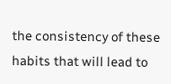the consistency of these habits that will lead to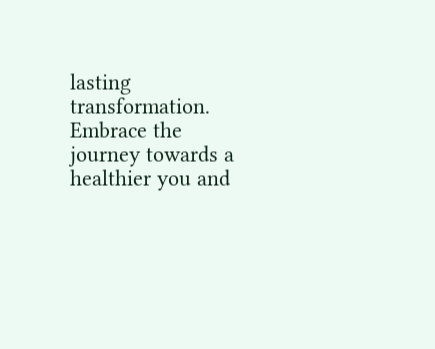lasting transformation. Embrace the journey towards a healthier you and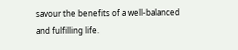savour the benefits of a well-balanced and fulfilling life.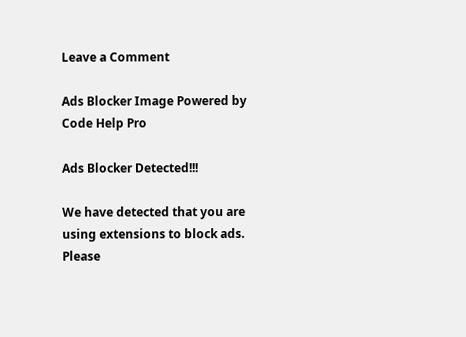Leave a Comment

Ads Blocker Image Powered by Code Help Pro

Ads Blocker Detected!!!

We have detected that you are using extensions to block ads. Please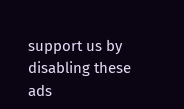support us by disabling these ads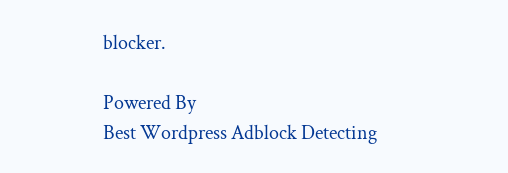blocker.

Powered By
Best Wordpress Adblock Detecting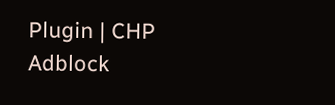Plugin | CHP Adblock